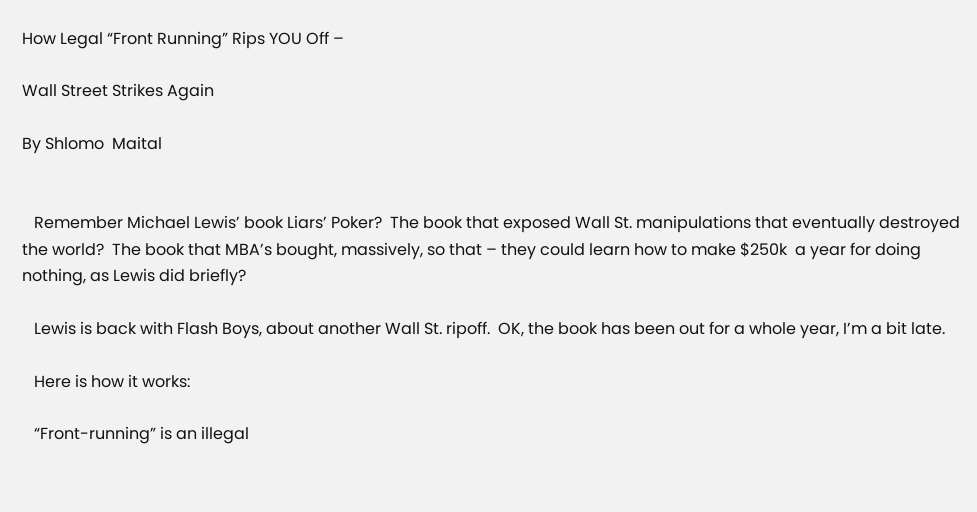How Legal “Front Running” Rips YOU Off –

Wall Street Strikes Again

By Shlomo  Maital


   Remember Michael Lewis’ book Liars’ Poker?  The book that exposed Wall St. manipulations that eventually destroyed the world?  The book that MBA’s bought, massively, so that – they could learn how to make $250k  a year for doing nothing, as Lewis did briefly?

   Lewis is back with Flash Boys, about another Wall St. ripoff.  OK, the book has been out for a whole year, I’m a bit late.

   Here is how it works:

   “Front-running” is an illegal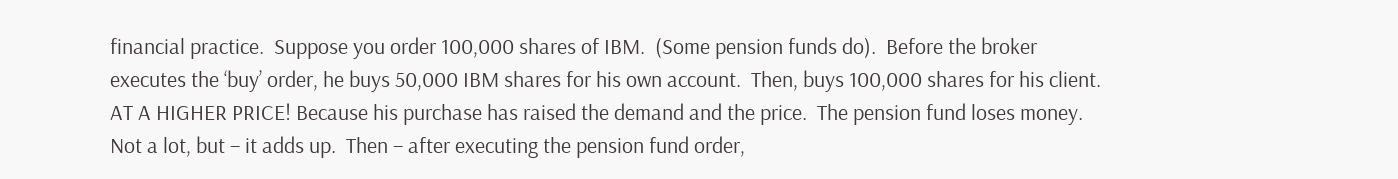financial practice.  Suppose you order 100,000 shares of IBM.  (Some pension funds do).  Before the broker executes the ‘buy’ order, he buys 50,000 IBM shares for his own account.  Then, buys 100,000 shares for his client.  AT A HIGHER PRICE! Because his purchase has raised the demand and the price.  The pension fund loses money. Not a lot, but – it adds up.  Then – after executing the pension fund order,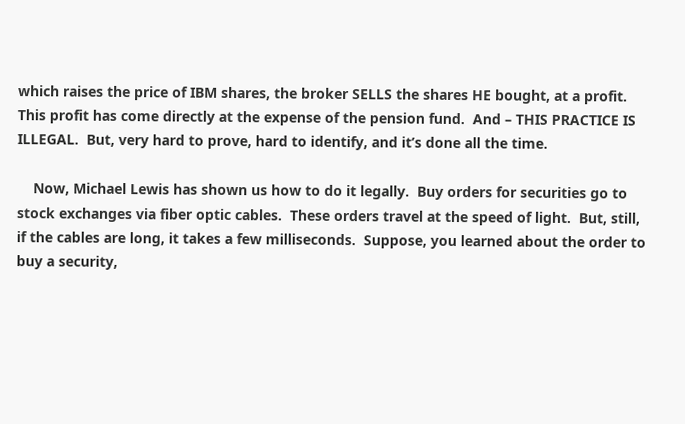which raises the price of IBM shares, the broker SELLS the shares HE bought, at a profit.  This profit has come directly at the expense of the pension fund.  And – THIS PRACTICE IS ILLEGAL.  But, very hard to prove, hard to identify, and it’s done all the time.

    Now, Michael Lewis has shown us how to do it legally.  Buy orders for securities go to stock exchanges via fiber optic cables.  These orders travel at the speed of light.  But, still, if the cables are long, it takes a few milliseconds.  Suppose, you learned about the order to buy a security,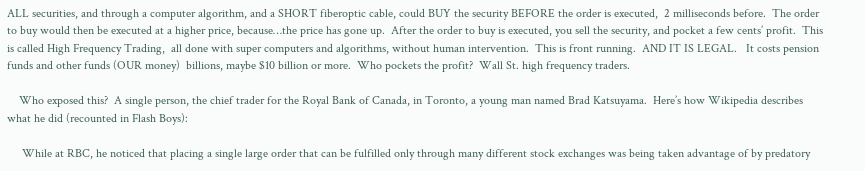ALL securities, and through a computer algorithm, and a SHORT fiberoptic cable, could BUY the security BEFORE the order is executed,  2 milliseconds before.  The order to buy would then be executed at a higher price, because…the price has gone up.  After the order to buy is executed, you sell the security, and pocket a few cents’ profit.  This is called High Frequency Trading,  all done with super computers and algorithms, without human intervention.  This is front running.  AND IT IS LEGAL.   It costs pension funds and other funds (OUR money)  billions, maybe $10 billion or more.  Who pockets the profit?  Wall St. high frequency traders.

    Who exposed this?  A single person, the chief trader for the Royal Bank of Canada, in Toronto, a young man named Brad Katsuyama.  Here’s how Wikipedia describes what he did (recounted in Flash Boys):

     While at RBC, he noticed that placing a single large order that can be fulfilled only through many different stock exchanges was being taken advantage of by predatory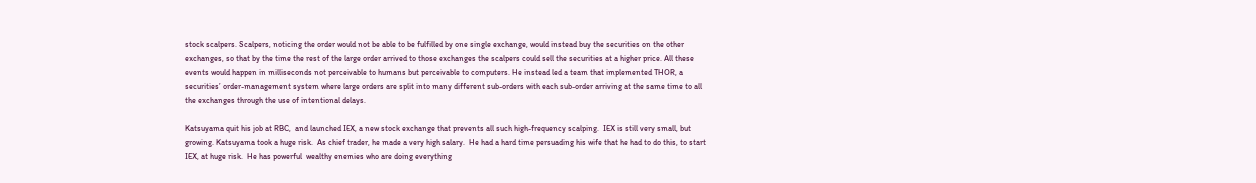stock scalpers. Scalpers, noticing the order would not be able to be fulfilled by one single exchange, would instead buy the securities on the other exchanges, so that by the time the rest of the large order arrived to those exchanges the scalpers could sell the securities at a higher price. All these events would happen in milliseconds not perceivable to humans but perceivable to computers. He instead led a team that implemented THOR, a securities’ order-management system where large orders are split into many different sub-orders with each sub-order arriving at the same time to all the exchanges through the use of intentional delays.

Katsuyama quit his job at RBC,  and launched IEX, a new stock exchange that prevents all such high-frequency scalping.  IEX is still very small, but growing. Katsuyama took a huge risk.  As chief trader, he made a very high salary.  He had a hard time persuading his wife that he had to do this, to start IEX, at huge risk.  He has powerful  wealthy enemies who are doing everything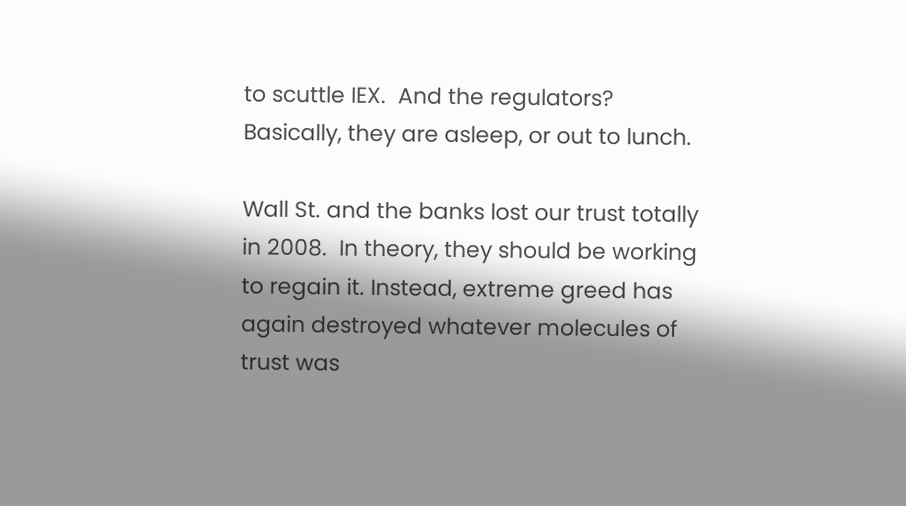to scuttle IEX.  And the regulators?   Basically, they are asleep, or out to lunch.

Wall St. and the banks lost our trust totally in 2008.  In theory, they should be working to regain it. Instead, extreme greed has again destroyed whatever molecules of trust was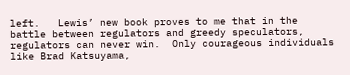left.   Lewis’ new book proves to me that in the battle between regulators and greedy speculators, regulators can never win.  Only courageous individuals like Brad Katsuyama,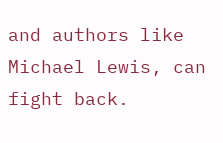and authors like Michael Lewis, can fight back.